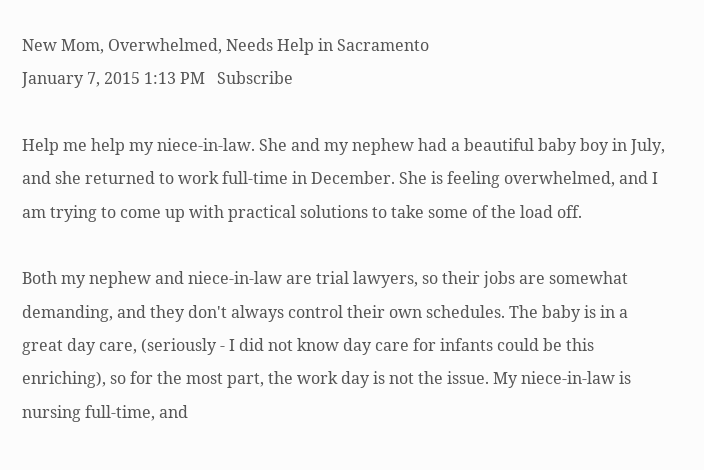New Mom, Overwhelmed, Needs Help in Sacramento
January 7, 2015 1:13 PM   Subscribe

Help me help my niece-in-law. She and my nephew had a beautiful baby boy in July, and she returned to work full-time in December. She is feeling overwhelmed, and I am trying to come up with practical solutions to take some of the load off.

Both my nephew and niece-in-law are trial lawyers, so their jobs are somewhat demanding, and they don't always control their own schedules. The baby is in a great day care, (seriously - I did not know day care for infants could be this enriching), so for the most part, the work day is not the issue. My niece-in-law is nursing full-time, and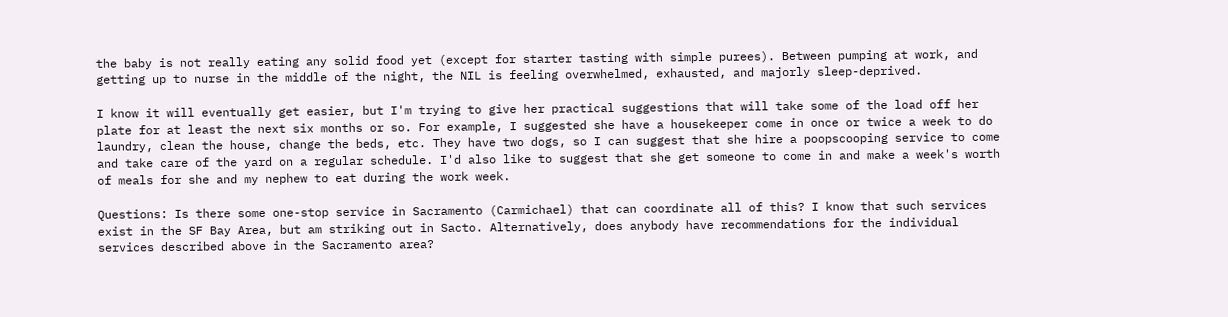the baby is not really eating any solid food yet (except for starter tasting with simple purees). Between pumping at work, and getting up to nurse in the middle of the night, the NIL is feeling overwhelmed, exhausted, and majorly sleep-deprived.

I know it will eventually get easier, but I'm trying to give her practical suggestions that will take some of the load off her plate for at least the next six months or so. For example, I suggested she have a housekeeper come in once or twice a week to do laundry, clean the house, change the beds, etc. They have two dogs, so I can suggest that she hire a poopscooping service to come and take care of the yard on a regular schedule. I'd also like to suggest that she get someone to come in and make a week's worth of meals for she and my nephew to eat during the work week.

Questions: Is there some one-stop service in Sacramento (Carmichael) that can coordinate all of this? I know that such services exist in the SF Bay Area, but am striking out in Sacto. Alternatively, does anybody have recommendations for the individual services described above in the Sacramento area?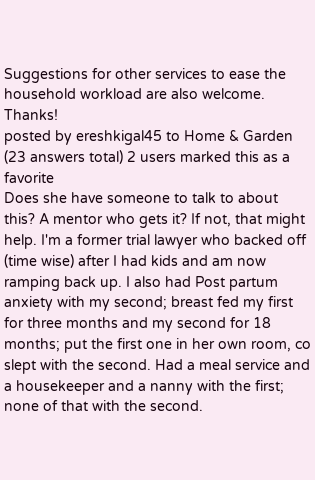Suggestions for other services to ease the household workload are also welcome. Thanks!
posted by ereshkigal45 to Home & Garden (23 answers total) 2 users marked this as a favorite
Does she have someone to talk to about this? A mentor who gets it? If not, that might help. I'm a former trial lawyer who backed off (time wise) after I had kids and am now ramping back up. I also had Post partum anxiety with my second; breast fed my first for three months and my second for 18 months; put the first one in her own room, co slept with the second. Had a meal service and a housekeeper and a nanny with the first; none of that with the second.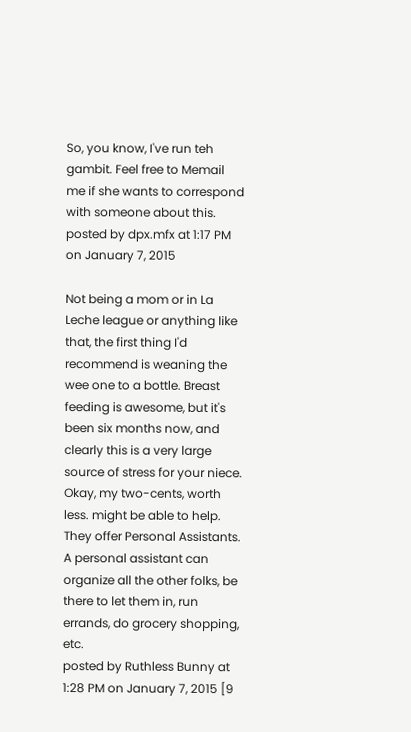So, you know, I've run teh gambit. Feel free to Memail me if she wants to correspond with someone about this.
posted by dpx.mfx at 1:17 PM on January 7, 2015

Not being a mom or in La Leche league or anything like that, the first thing I'd recommend is weaning the wee one to a bottle. Breast feeding is awesome, but it's been six months now, and clearly this is a very large source of stress for your niece. Okay, my two-cents, worth less. might be able to help. They offer Personal Assistants. A personal assistant can organize all the other folks, be there to let them in, run errands, do grocery shopping, etc.
posted by Ruthless Bunny at 1:28 PM on January 7, 2015 [9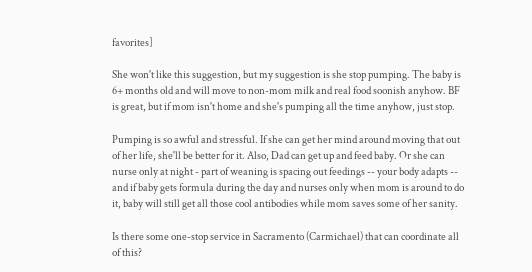favorites]

She won't like this suggestion, but my suggestion is she stop pumping. The baby is 6+ months old and will move to non-mom milk and real food soonish anyhow. BF is great, but if mom isn't home and she's pumping all the time anyhow, just stop.

Pumping is so awful and stressful. If she can get her mind around moving that out of her life, she'll be better for it. Also, Dad can get up and feed baby. Or she can nurse only at night - part of weaning is spacing out feedings -- your body adapts -- and if baby gets formula during the day and nurses only when mom is around to do it, baby will still get all those cool antibodies while mom saves some of her sanity.

Is there some one-stop service in Sacramento (Carmichael) that can coordinate all of this?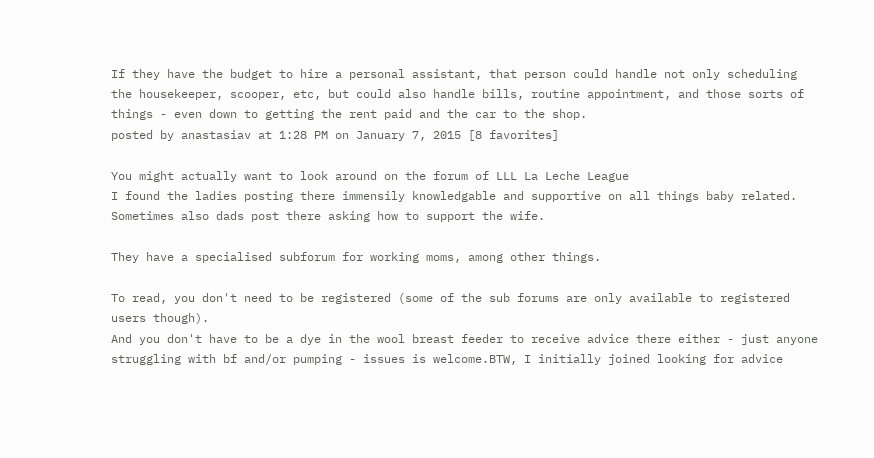If they have the budget to hire a personal assistant, that person could handle not only scheduling the housekeeper, scooper, etc, but could also handle bills, routine appointment, and those sorts of things - even down to getting the rent paid and the car to the shop.
posted by anastasiav at 1:28 PM on January 7, 2015 [8 favorites]

You might actually want to look around on the forum of LLL La Leche League
I found the ladies posting there immensily knowledgable and supportive on all things baby related.
Sometimes also dads post there asking how to support the wife.

They have a specialised subforum for working moms, among other things.

To read, you don't need to be registered (some of the sub forums are only available to registered users though).
And you don't have to be a dye in the wool breast feeder to receive advice there either - just anyone struggling with bf and/or pumping - issues is welcome.BTW, I initially joined looking for advice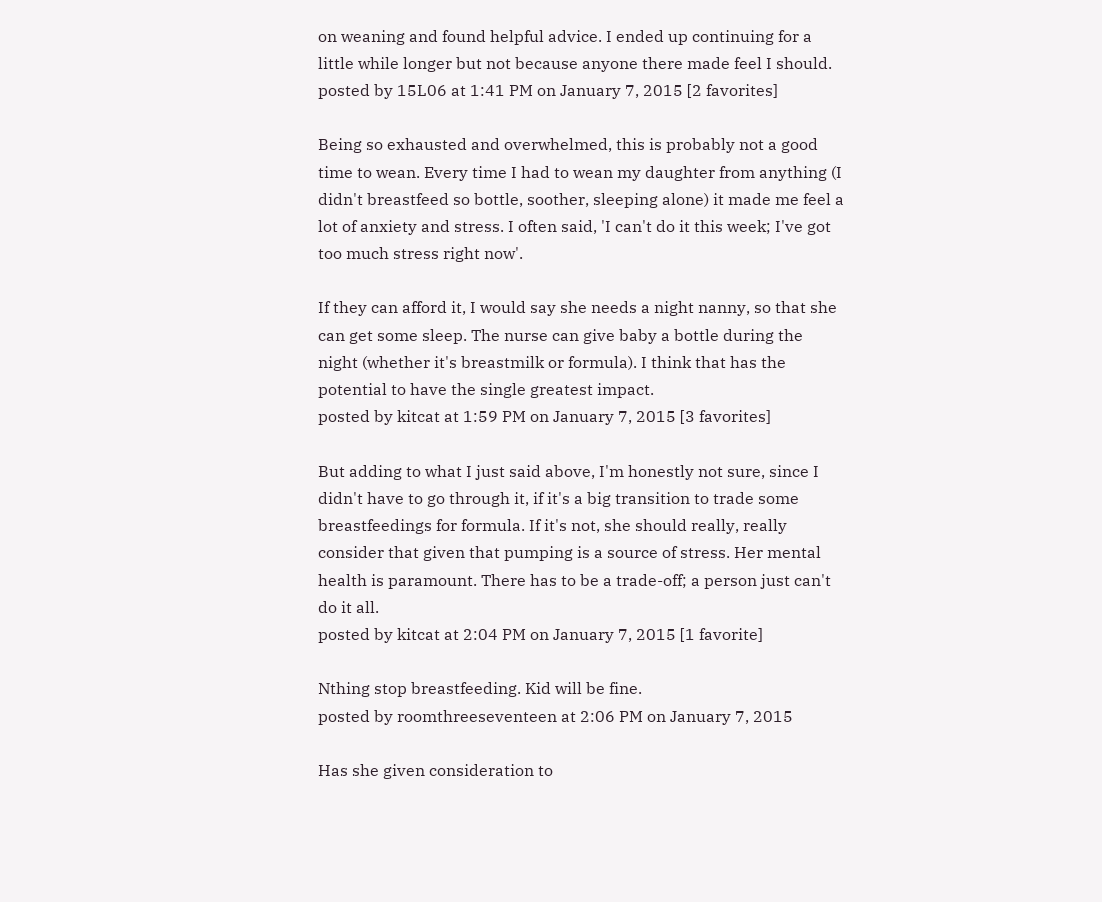on weaning and found helpful advice. I ended up continuing for a little while longer but not because anyone there made feel I should.
posted by 15L06 at 1:41 PM on January 7, 2015 [2 favorites]

Being so exhausted and overwhelmed, this is probably not a good time to wean. Every time I had to wean my daughter from anything (I didn't breastfeed so bottle, soother, sleeping alone) it made me feel a lot of anxiety and stress. I often said, 'I can't do it this week; I've got too much stress right now'.

If they can afford it, I would say she needs a night nanny, so that she can get some sleep. The nurse can give baby a bottle during the night (whether it's breastmilk or formula). I think that has the potential to have the single greatest impact.
posted by kitcat at 1:59 PM on January 7, 2015 [3 favorites]

But adding to what I just said above, I'm honestly not sure, since I didn't have to go through it, if it's a big transition to trade some breastfeedings for formula. If it's not, she should really, really consider that given that pumping is a source of stress. Her mental health is paramount. There has to be a trade-off; a person just can't do it all.
posted by kitcat at 2:04 PM on January 7, 2015 [1 favorite]

Nthing stop breastfeeding. Kid will be fine.
posted by roomthreeseventeen at 2:06 PM on January 7, 2015

Has she given consideration to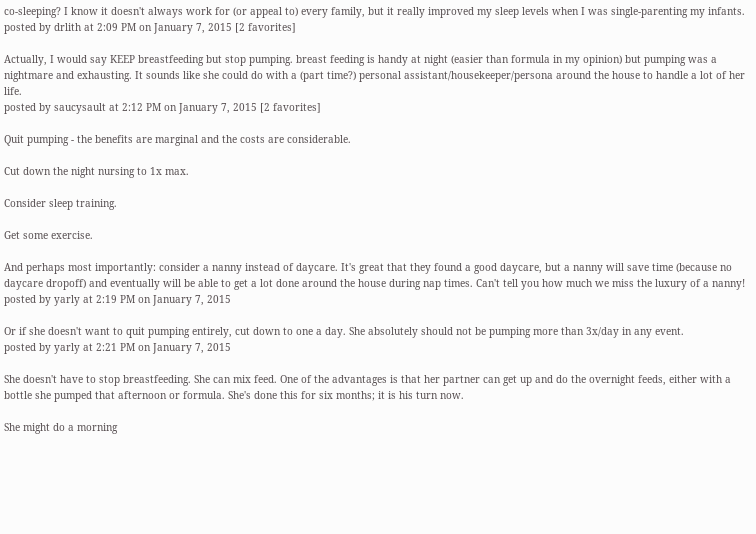co-sleeping? I know it doesn't always work for (or appeal to) every family, but it really improved my sleep levels when I was single-parenting my infants.
posted by drlith at 2:09 PM on January 7, 2015 [2 favorites]

Actually, I would say KEEP breastfeeding but stop pumping. breast feeding is handy at night (easier than formula in my opinion) but pumping was a nightmare and exhausting. It sounds like she could do with a (part time?) personal assistant/housekeeper/persona around the house to handle a lot of her life.
posted by saucysault at 2:12 PM on January 7, 2015 [2 favorites]

Quit pumping - the benefits are marginal and the costs are considerable.

Cut down the night nursing to 1x max.

Consider sleep training.

Get some exercise.

And perhaps most importantly: consider a nanny instead of daycare. It's great that they found a good daycare, but a nanny will save time (because no daycare dropoff) and eventually will be able to get a lot done around the house during nap times. Can't tell you how much we miss the luxury of a nanny!
posted by yarly at 2:19 PM on January 7, 2015

Or if she doesn't want to quit pumping entirely, cut down to one a day. She absolutely should not be pumping more than 3x/day in any event.
posted by yarly at 2:21 PM on January 7, 2015

She doesn't have to stop breastfeeding. She can mix feed. One of the advantages is that her partner can get up and do the overnight feeds, either with a bottle she pumped that afternoon or formula. She's done this for six months; it is his turn now.

She might do a morning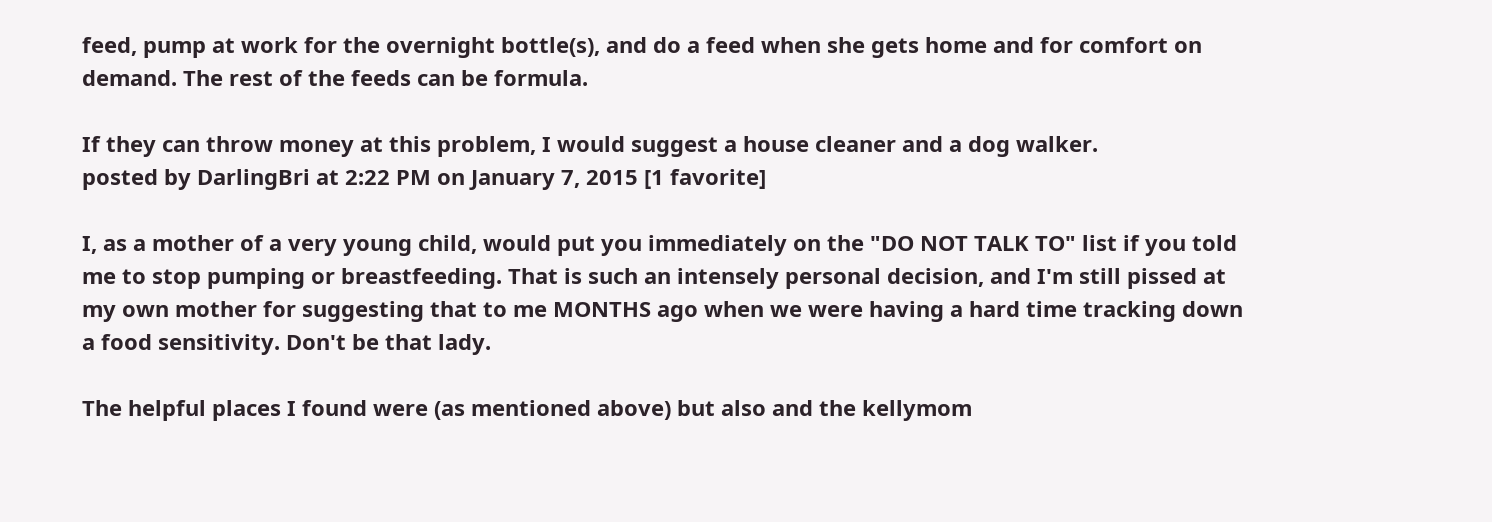feed, pump at work for the overnight bottle(s), and do a feed when she gets home and for comfort on demand. The rest of the feeds can be formula.

If they can throw money at this problem, I would suggest a house cleaner and a dog walker.
posted by DarlingBri at 2:22 PM on January 7, 2015 [1 favorite]

I, as a mother of a very young child, would put you immediately on the "DO NOT TALK TO" list if you told me to stop pumping or breastfeeding. That is such an intensely personal decision, and I'm still pissed at my own mother for suggesting that to me MONTHS ago when we were having a hard time tracking down a food sensitivity. Don't be that lady.

The helpful places I found were (as mentioned above) but also and the kellymom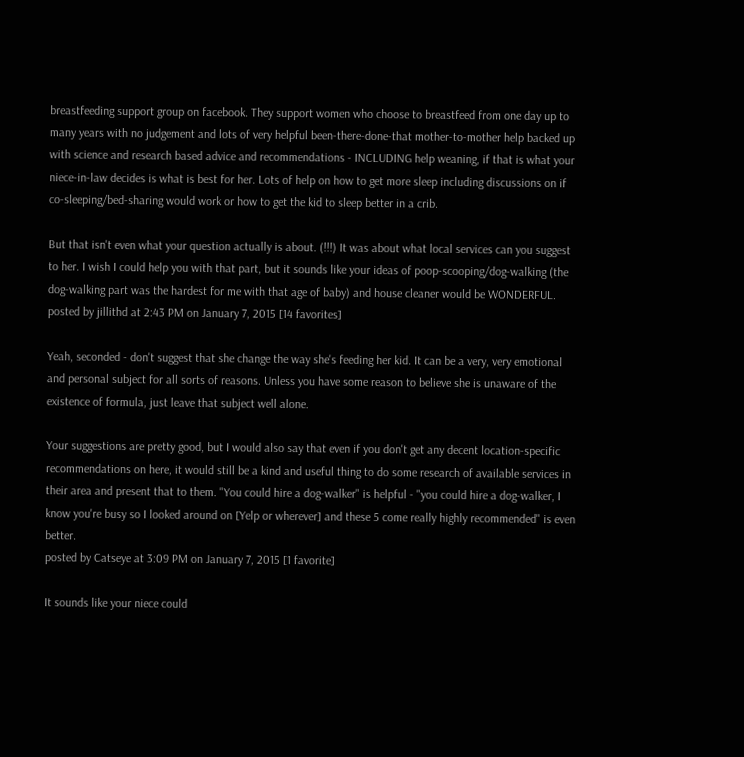breastfeeding support group on facebook. They support women who choose to breastfeed from one day up to many years with no judgement and lots of very helpful been-there-done-that mother-to-mother help backed up with science and research based advice and recommendations - INCLUDING help weaning, if that is what your niece-in-law decides is what is best for her. Lots of help on how to get more sleep including discussions on if co-sleeping/bed-sharing would work or how to get the kid to sleep better in a crib.

But that isn't even what your question actually is about. (!!!) It was about what local services can you suggest to her. I wish I could help you with that part, but it sounds like your ideas of poop-scooping/dog-walking (the dog-walking part was the hardest for me with that age of baby) and house cleaner would be WONDERFUL.
posted by jillithd at 2:43 PM on January 7, 2015 [14 favorites]

Yeah, seconded - don't suggest that she change the way she's feeding her kid. It can be a very, very emotional and personal subject for all sorts of reasons. Unless you have some reason to believe she is unaware of the existence of formula, just leave that subject well alone.

Your suggestions are pretty good, but I would also say that even if you don't get any decent location-specific recommendations on here, it would still be a kind and useful thing to do some research of available services in their area and present that to them. "You could hire a dog-walker" is helpful - "you could hire a dog-walker, I know you're busy so I looked around on [Yelp or wherever] and these 5 come really highly recommended" is even better.
posted by Catseye at 3:09 PM on January 7, 2015 [1 favorite]

It sounds like your niece could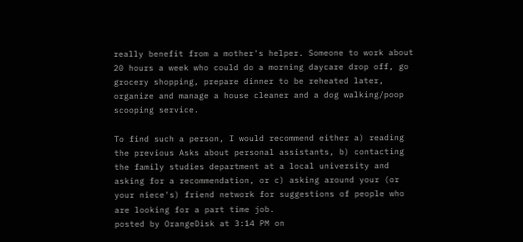really benefit from a mother's helper. Someone to work about 20 hours a week who could do a morning daycare drop off, go grocery shopping, prepare dinner to be reheated later, organize and manage a house cleaner and a dog walking/poop scooping service.

To find such a person, I would recommend either a) reading the previous Asks about personal assistants, b) contacting the family studies department at a local university and asking for a recommendation, or c) asking around your (or your niece's) friend network for suggestions of people who are looking for a part time job.
posted by OrangeDisk at 3:14 PM on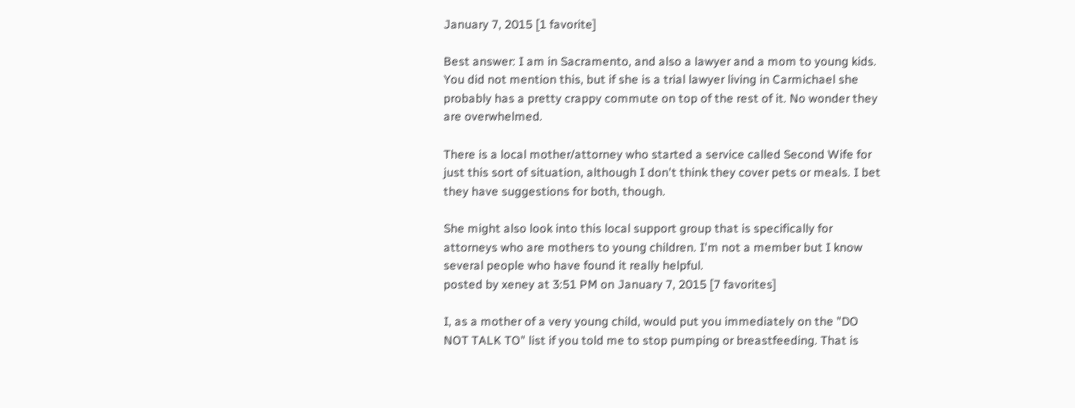January 7, 2015 [1 favorite]

Best answer: I am in Sacramento, and also a lawyer and a mom to young kids. You did not mention this, but if she is a trial lawyer living in Carmichael she probably has a pretty crappy commute on top of the rest of it. No wonder they are overwhelmed.

There is a local mother/attorney who started a service called Second Wife for just this sort of situation, although I don't think they cover pets or meals. I bet they have suggestions for both, though.

She might also look into this local support group that is specifically for attorneys who are mothers to young children. I'm not a member but I know several people who have found it really helpful.
posted by xeney at 3:51 PM on January 7, 2015 [7 favorites]

I, as a mother of a very young child, would put you immediately on the "DO NOT TALK TO" list if you told me to stop pumping or breastfeeding. That is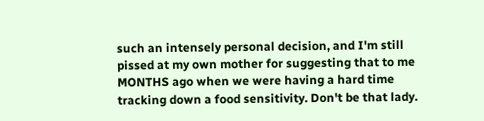such an intensely personal decision, and I'm still pissed at my own mother for suggesting that to me MONTHS ago when we were having a hard time tracking down a food sensitivity. Don't be that lady.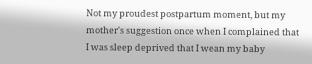Not my proudest postpartum moment, but my mother's suggestion once when I complained that I was sleep deprived that I wean my baby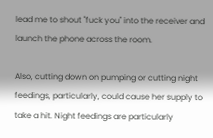lead me to shout "fuck you" into the receiver and launch the phone across the room.

Also, cutting down on pumping or cutting night feedings, particularly, could cause her supply to take a hit. Night feedings are particularly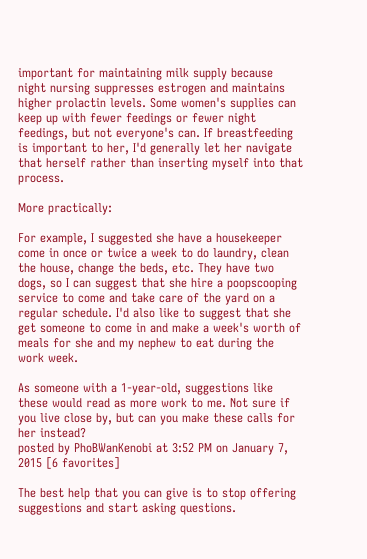important for maintaining milk supply because night nursing suppresses estrogen and maintains higher prolactin levels. Some women's supplies can keep up with fewer feedings or fewer night feedings, but not everyone's can. If breastfeeding is important to her, I'd generally let her navigate that herself rather than inserting myself into that process.

More practically:

For example, I suggested she have a housekeeper come in once or twice a week to do laundry, clean the house, change the beds, etc. They have two dogs, so I can suggest that she hire a poopscooping service to come and take care of the yard on a regular schedule. I'd also like to suggest that she get someone to come in and make a week's worth of meals for she and my nephew to eat during the work week.

As someone with a 1-year-old, suggestions like these would read as more work to me. Not sure if you live close by, but can you make these calls for her instead?
posted by PhoBWanKenobi at 3:52 PM on January 7, 2015 [6 favorites]

The best help that you can give is to stop offering suggestions and start asking questions.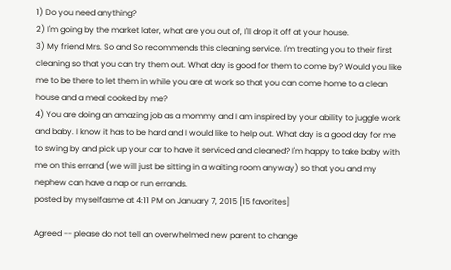1) Do you need anything?
2) I'm going by the market later, what are you out of, I'll drop it off at your house.
3) My friend Mrs. So and So recommends this cleaning service. I'm treating you to their first cleaning so that you can try them out. What day is good for them to come by? Would you like me to be there to let them in while you are at work so that you can come home to a clean house and a meal cooked by me?
4) You are doing an amazing job as a mommy and I am inspired by your ability to juggle work and baby. I know it has to be hard and I would like to help out. What day is a good day for me to swing by and pick up your car to have it serviced and cleaned? I'm happy to take baby with me on this errand (we will just be sitting in a waiting room anyway) so that you and my nephew can have a nap or run errands.
posted by myselfasme at 4:11 PM on January 7, 2015 [15 favorites]

Agreed -- please do not tell an overwhelmed new parent to change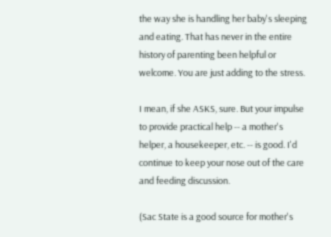the way she is handling her baby's sleeping and eating. That has never in the entire history of parenting been helpful or welcome. You are just adding to the stress.

I mean, if she ASKS, sure. But your impulse to provide practical help -- a mother's helper, a housekeeper, etc. -- is good. I'd continue to keep your nose out of the care and feeding discussion.

(Sac State is a good source for mother's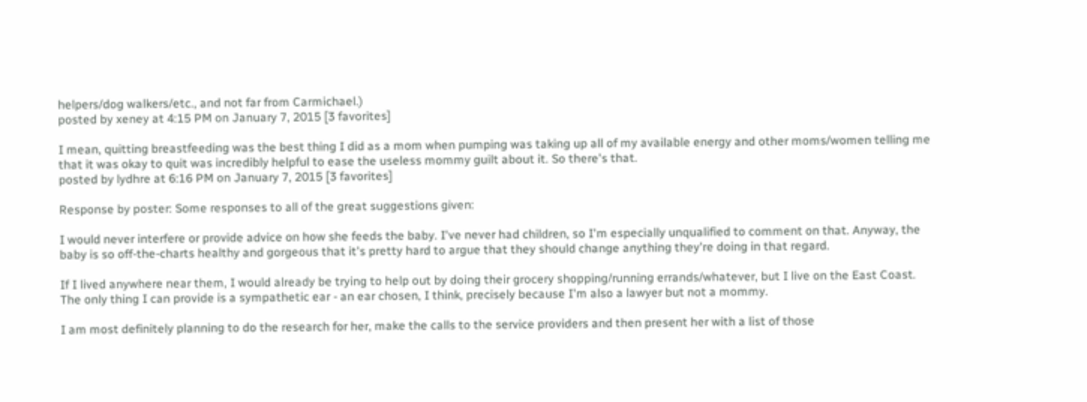helpers/dog walkers/etc., and not far from Carmichael.)
posted by xeney at 4:15 PM on January 7, 2015 [3 favorites]

I mean, quitting breastfeeding was the best thing I did as a mom when pumping was taking up all of my available energy and other moms/women telling me that it was okay to quit was incredibly helpful to ease the useless mommy guilt about it. So there's that.
posted by lydhre at 6:16 PM on January 7, 2015 [3 favorites]

Response by poster: Some responses to all of the great suggestions given:

I would never interfere or provide advice on how she feeds the baby. I've never had children, so I'm especially unqualified to comment on that. Anyway, the baby is so off-the-charts healthy and gorgeous that it's pretty hard to argue that they should change anything they're doing in that regard.

If I lived anywhere near them, I would already be trying to help out by doing their grocery shopping/running errands/whatever, but I live on the East Coast. The only thing I can provide is a sympathetic ear - an ear chosen, I think, precisely because I'm also a lawyer but not a mommy.

I am most definitely planning to do the research for her, make the calls to the service providers and then present her with a list of those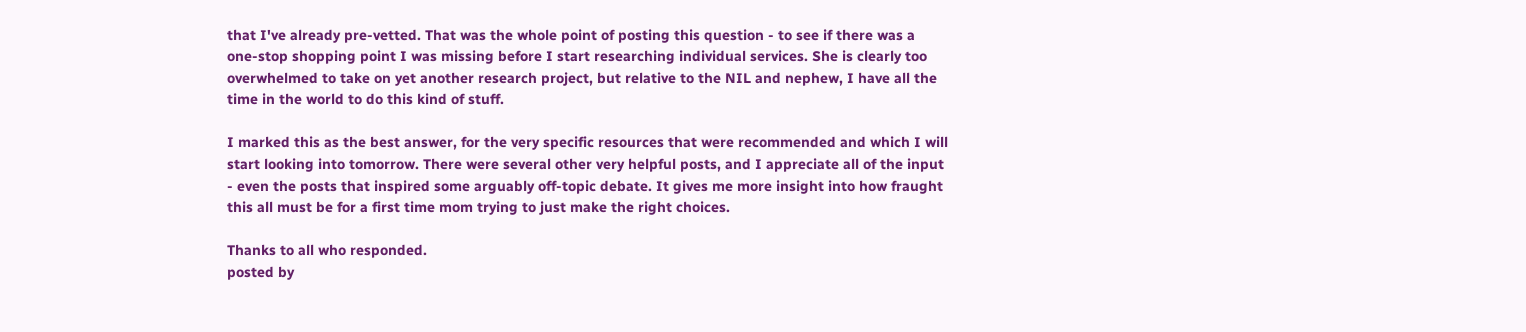that I've already pre-vetted. That was the whole point of posting this question - to see if there was a one-stop shopping point I was missing before I start researching individual services. She is clearly too overwhelmed to take on yet another research project, but relative to the NIL and nephew, I have all the time in the world to do this kind of stuff.

I marked this as the best answer, for the very specific resources that were recommended and which I will start looking into tomorrow. There were several other very helpful posts, and I appreciate all of the input - even the posts that inspired some arguably off-topic debate. It gives me more insight into how fraught this all must be for a first time mom trying to just make the right choices.

Thanks to all who responded.
posted by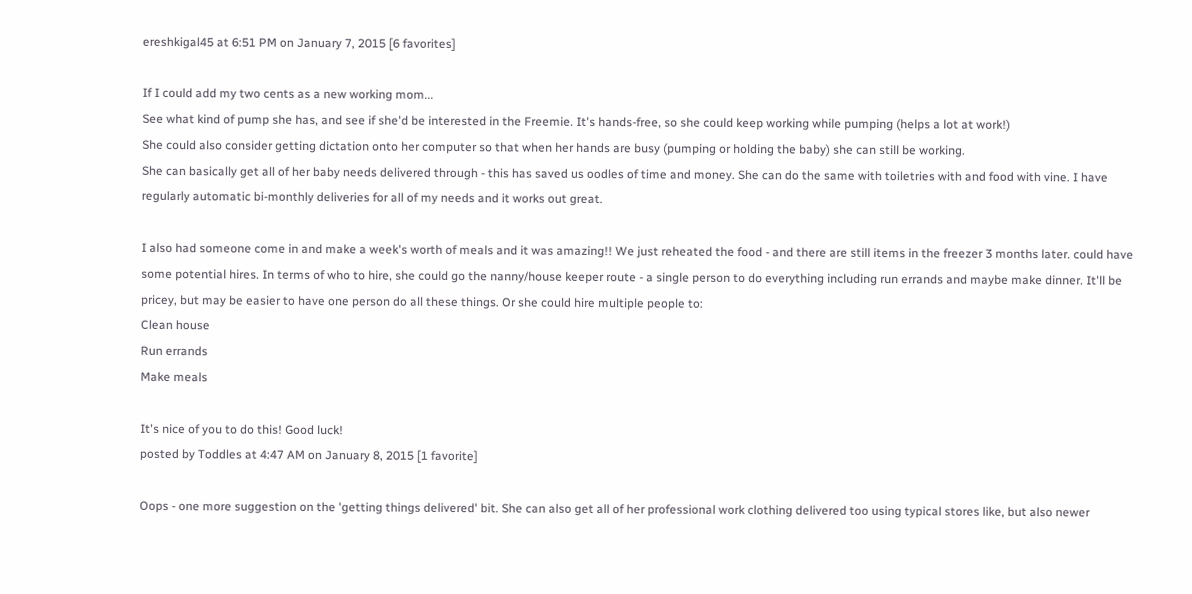ereshkigal45 at 6:51 PM on January 7, 2015 [6 favorites]

If I could add my two cents as a new working mom...
See what kind of pump she has, and see if she'd be interested in the Freemie. It's hands-free, so she could keep working while pumping (helps a lot at work!)
She could also consider getting dictation onto her computer so that when her hands are busy (pumping or holding the baby) she can still be working.
She can basically get all of her baby needs delivered through - this has saved us oodles of time and money. She can do the same with toiletries with and food with vine. I have regularly automatic bi-monthly deliveries for all of my needs and it works out great.

I also had someone come in and make a week's worth of meals and it was amazing!! We just reheated the food - and there are still items in the freezer 3 months later. could have some potential hires. In terms of who to hire, she could go the nanny/house keeper route - a single person to do everything including run errands and maybe make dinner. It'll be pricey, but may be easier to have one person do all these things. Or she could hire multiple people to:
Clean house
Run errands
Make meals

It's nice of you to do this! Good luck!
posted by Toddles at 4:47 AM on January 8, 2015 [1 favorite]

Oops - one more suggestion on the 'getting things delivered' bit. She can also get all of her professional work clothing delivered too using typical stores like, but also newer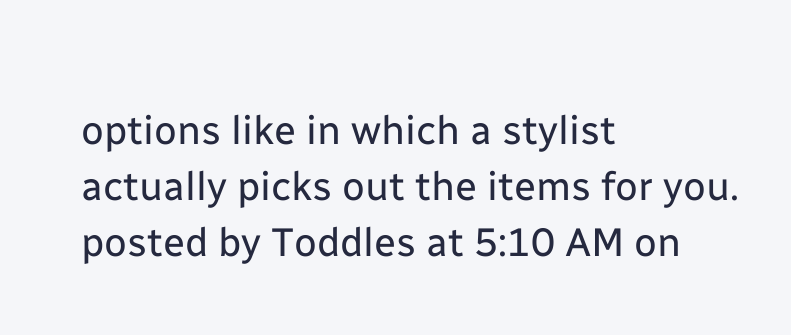options like in which a stylist actually picks out the items for you.
posted by Toddles at 5:10 AM on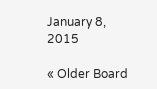January 8, 2015

« Older Board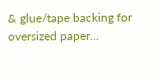& glue/tape backing for oversized paper...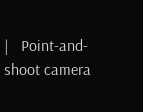|   Point-and-shoot camera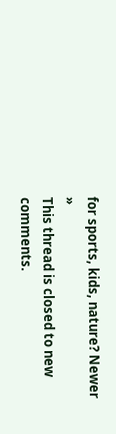for sports, kids, nature? Newer »
This thread is closed to new comments.